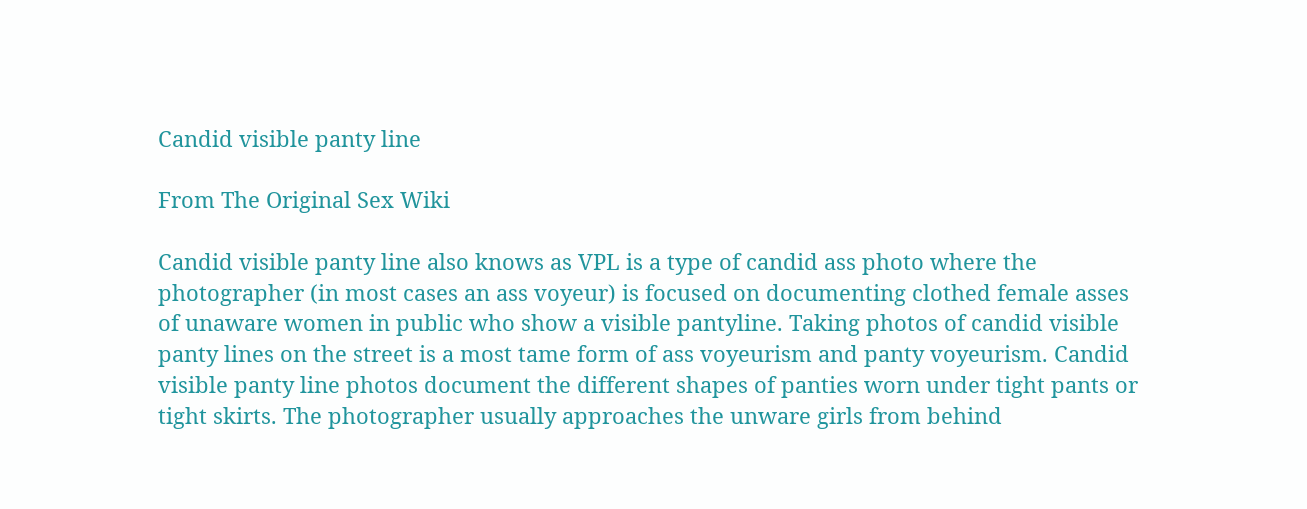Candid visible panty line

From The Original Sex Wiki

Candid visible panty line also knows as VPL is a type of candid ass photo where the photographer (in most cases an ass voyeur) is focused on documenting clothed female asses of unaware women in public who show a visible pantyline. Taking photos of candid visible panty lines on the street is a most tame form of ass voyeurism and panty voyeurism. Candid visible panty line photos document the different shapes of panties worn under tight pants or tight skirts. The photographer usually approaches the unware girls from behind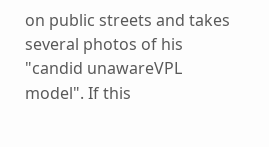on public streets and takes several photos of his "candid unawareVPL model". If this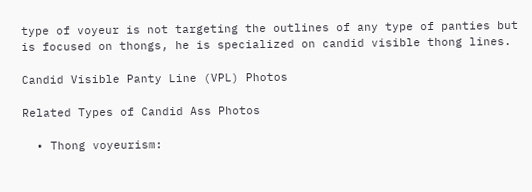type of voyeur is not targeting the outlines of any type of panties but is focused on thongs, he is specialized on candid visible thong lines.

Candid Visible Panty Line (VPL) Photos

Related Types of Candid Ass Photos

  • Thong voyeurism: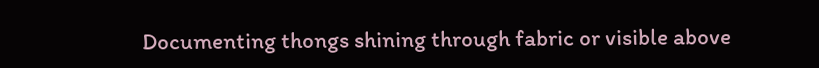Documenting thongs shining through fabric or visible above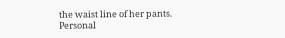the waist line of her pants.
Personal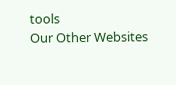tools
Our Other Websites